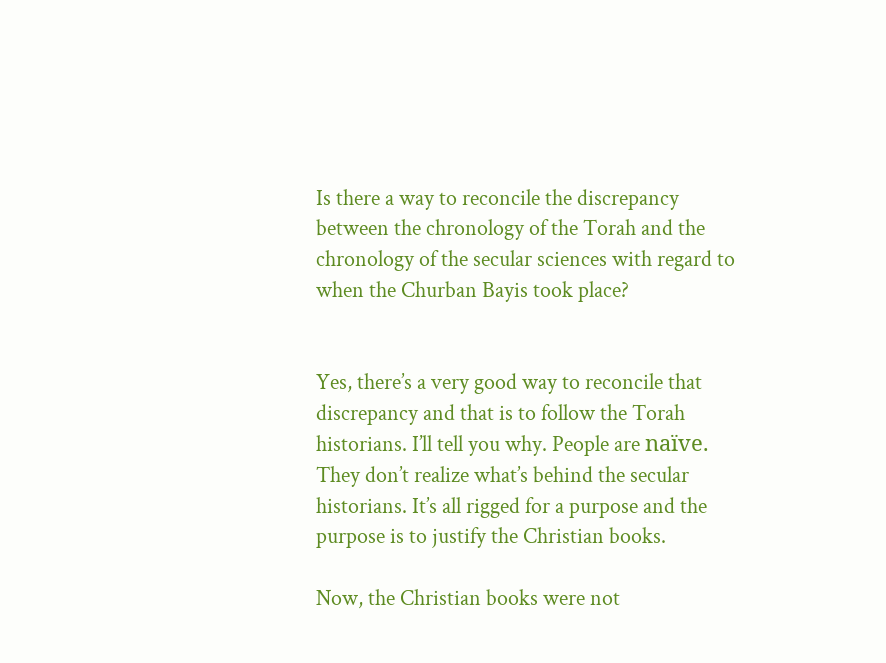Is there a way to reconcile the discrepancy between the chronology of the Torah and the chronology of the secular sciences with regard to when the Churban Bayis took place?


Yes, there’s a very good way to reconcile that discrepancy and that is to follow the Torah historians. I’ll tell you why. People are naïve. They don’t realize what’s behind the secular historians. It’s all rigged for a purpose and the purpose is to justify the Christian books.

Now, the Christian books were not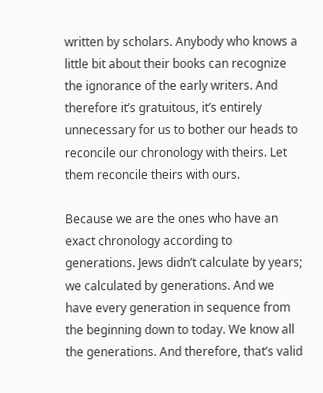written by scholars. Anybody who knows a little bit about their books can recognize the ignorance of the early writers. And therefore it’s gratuitous, it’s entirely unnecessary for us to bother our heads to reconcile our chronology with theirs. Let them reconcile theirs with ours.

Because we are the ones who have an exact chronology according to generations. Jews didn’t calculate by years; we calculated by generations. And we have every generation in sequence from the beginning down to today. We know all the generations. And therefore, that’s valid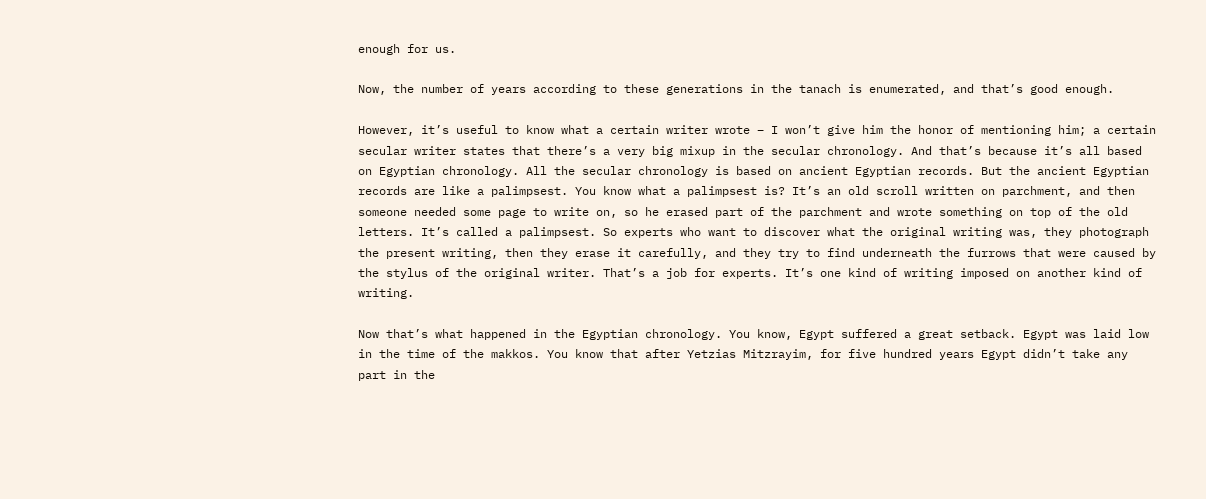enough for us.

Now, the number of years according to these generations in the tanach is enumerated, and that’s good enough.

However, it’s useful to know what a certain writer wrote – I won’t give him the honor of mentioning him; a certain secular writer states that there’s a very big mixup in the secular chronology. And that’s because it’s all based on Egyptian chronology. All the secular chronology is based on ancient Egyptian records. But the ancient Egyptian records are like a palimpsest. You know what a palimpsest is? It’s an old scroll written on parchment, and then someone needed some page to write on, so he erased part of the parchment and wrote something on top of the old letters. It’s called a palimpsest. So experts who want to discover what the original writing was, they photograph the present writing, then they erase it carefully, and they try to find underneath the furrows that were caused by the stylus of the original writer. That’s a job for experts. It’s one kind of writing imposed on another kind of writing.

Now that’s what happened in the Egyptian chronology. You know, Egypt suffered a great setback. Egypt was laid low in the time of the makkos. You know that after Yetzias Mitzrayim, for five hundred years Egypt didn’t take any part in the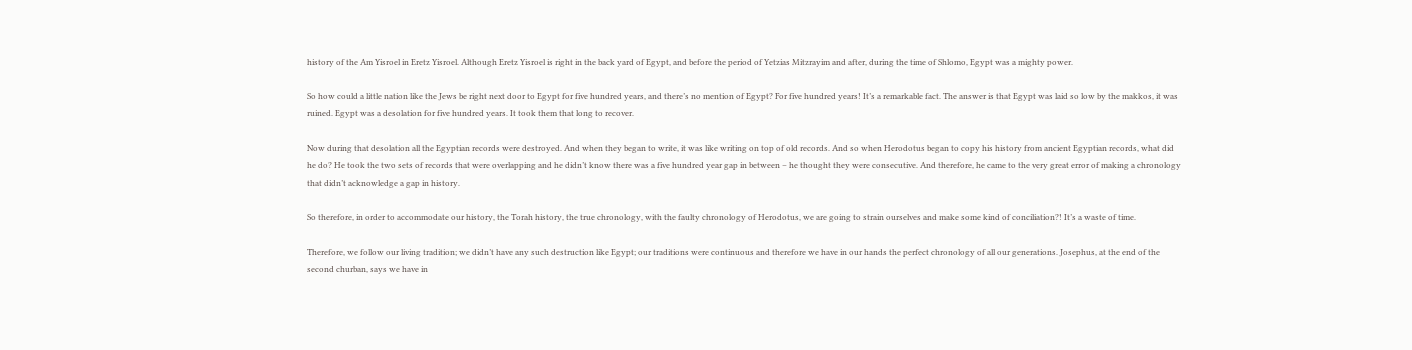history of the Am Yisroel in Eretz Yisroel. Although Eretz Yisroel is right in the back yard of Egypt, and before the period of Yetzias Mitzrayim and after, during the time of Shlomo, Egypt was a mighty power.

So how could a little nation like the Jews be right next door to Egypt for five hundred years, and there’s no mention of Egypt? For five hundred years! It’s a remarkable fact. The answer is that Egypt was laid so low by the makkos, it was ruined. Egypt was a desolation for five hundred years. It took them that long to recover.

Now during that desolation all the Egyptian records were destroyed. And when they began to write, it was like writing on top of old records. And so when Herodotus began to copy his history from ancient Egyptian records, what did he do? He took the two sets of records that were overlapping and he didn’t know there was a five hundred year gap in between – he thought they were consecutive. And therefore, he came to the very great error of making a chronology that didn’t acknowledge a gap in history.

So therefore, in order to accommodate our history, the Torah history, the true chronology, with the faulty chronology of Herodotus, we are going to strain ourselves and make some kind of conciliation?! It’s a waste of time.

Therefore, we follow our living tradition; we didn’t have any such destruction like Egypt; our traditions were continuous and therefore we have in our hands the perfect chronology of all our generations. Josephus, at the end of the second churban, says we have in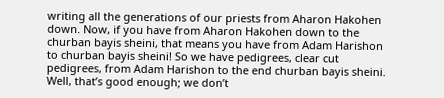writing all the generations of our priests from Aharon Hakohen down. Now, if you have from Aharon Hakohen down to the churban bayis sheini, that means you have from Adam Harishon to churban bayis sheini! So we have pedigrees, clear cut pedigrees, from Adam Harishon to the end churban bayis sheini. Well, that’s good enough; we don’t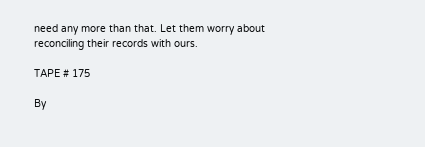need any more than that. Let them worry about reconciling their records with ours.

TAPE # 175

By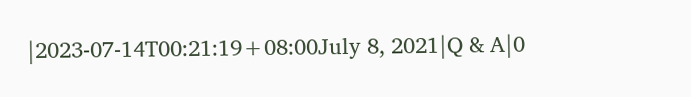|2023-07-14T00:21:19+08:00July 8, 2021|Q & A|0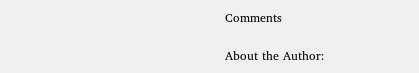Comments

About the Author: